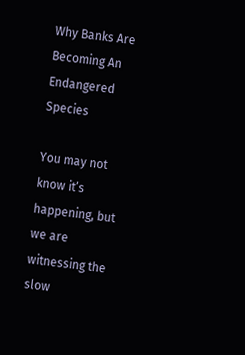Why Banks Are Becoming An Endangered Species

You may not know it’s happening, but we are witnessing the slow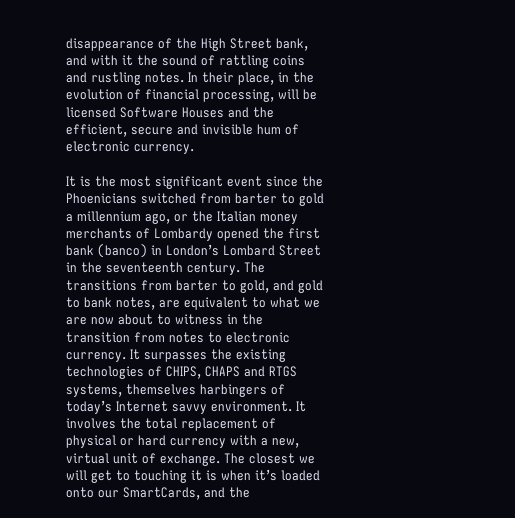disappearance of the High Street bank, and with it the sound of rattling coins and rustling notes. In their place, in the evolution of financial processing, will be licensed Software Houses and the efficient, secure and invisible hum of electronic currency.

It is the most significant event since the Phoenicians switched from barter to gold a millennium ago, or the Italian money merchants of Lombardy opened the first bank (banco) in London’s Lombard Street in the seventeenth century. The transitions from barter to gold, and gold to bank notes, are equivalent to what we are now about to witness in the transition from notes to electronic currency. It surpasses the existing technologies of CHIPS, CHAPS and RTGS systems, themselves harbingers of today’s Internet savvy environment. It involves the total replacement of physical or hard currency with a new, virtual unit of exchange. The closest we will get to touching it is when it’s loaded onto our SmartCards, and the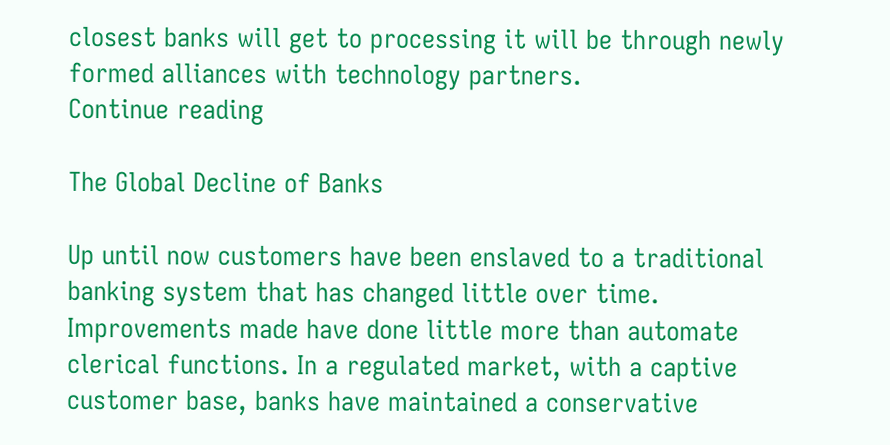closest banks will get to processing it will be through newly formed alliances with technology partners.
Continue reading

The Global Decline of Banks

Up until now customers have been enslaved to a traditional banking system that has changed little over time. Improvements made have done little more than automate clerical functions. In a regulated market, with a captive customer base, banks have maintained a conservative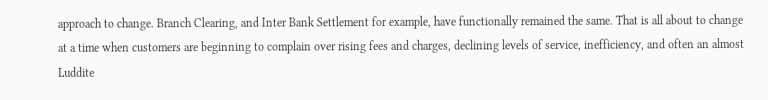approach to change. Branch Clearing, and Inter Bank Settlement for example, have functionally remained the same. That is all about to change at a time when customers are beginning to complain over rising fees and charges, declining levels of service, inefficiency, and often an almost Luddite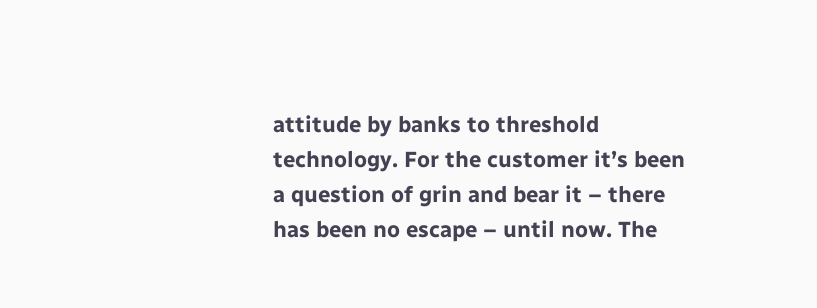attitude by banks to threshold technology. For the customer it’s been a question of grin and bear it – there has been no escape – until now. The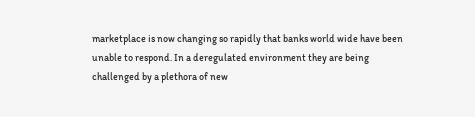marketplace is now changing so rapidly that banks world wide have been unable to respond. In a deregulated environment they are being challenged by a plethora of new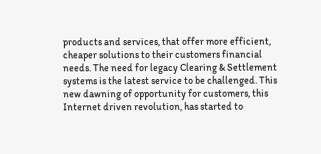products and services, that offer more efficient, cheaper solutions to their customers financial needs. The need for legacy Clearing & Settlement systems is the latest service to be challenged. This new dawning of opportunity for customers, this Internet driven revolution, has started to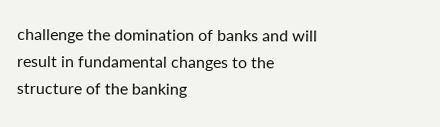challenge the domination of banks and will result in fundamental changes to the structure of the banking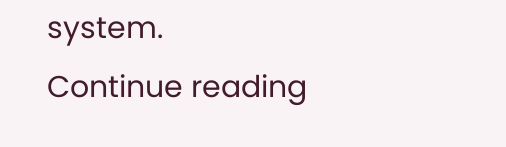system.
Continue reading